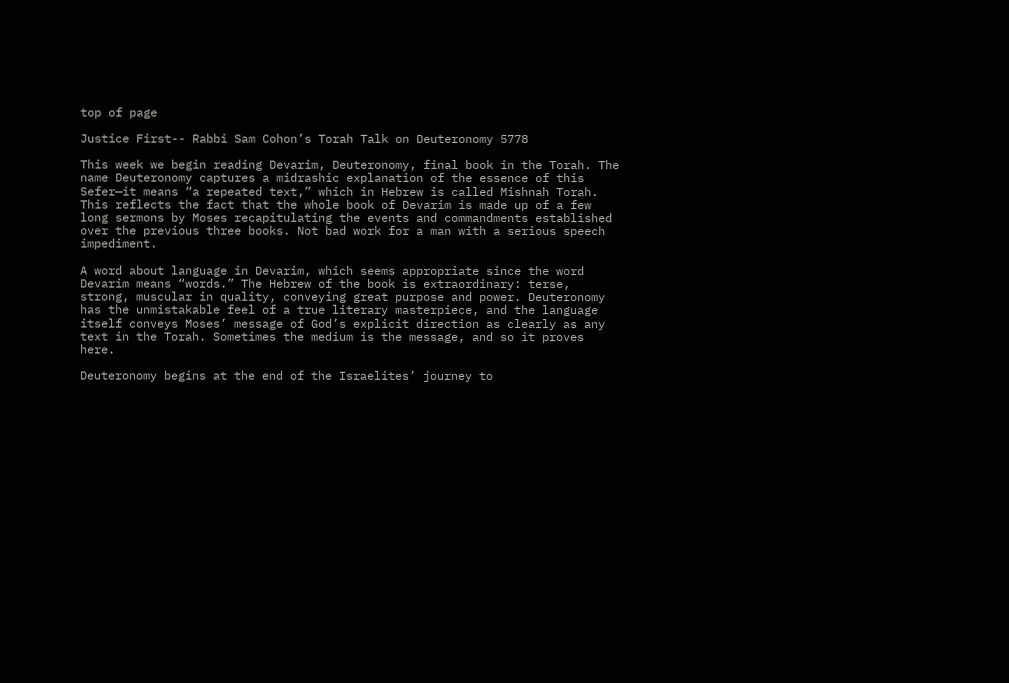top of page

Justice First-- Rabbi Sam Cohon’s Torah Talk on Deuteronomy 5778

This week we begin reading Devarim, Deuteronomy, final book in the Torah. The name Deuteronomy captures a midrashic explanation of the essence of this Sefer—it means “a repeated text,” which in Hebrew is called Mishnah Torah. This reflects the fact that the whole book of Devarim is made up of a few long sermons by Moses recapitulating the events and commandments established over the previous three books. Not bad work for a man with a serious speech impediment.

A word about language in Devarim, which seems appropriate since the word Devarim means “words.” The Hebrew of the book is extraordinary: terse, strong, muscular in quality, conveying great purpose and power. Deuteronomy has the unmistakable feel of a true literary masterpiece, and the language itself conveys Moses’ message of God’s explicit direction as clearly as any text in the Torah. Sometimes the medium is the message, and so it proves here.

Deuteronomy begins at the end of the Israelites’ journey to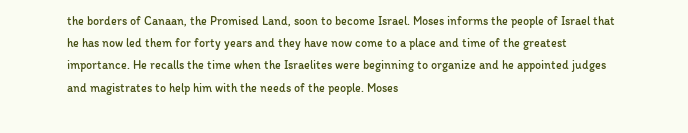the borders of Canaan, the Promised Land, soon to become Israel. Moses informs the people of Israel that he has now led them for forty years and they have now come to a place and time of the greatest importance. He recalls the time when the Israelites were beginning to organize and he appointed judges and magistrates to help him with the needs of the people. Moses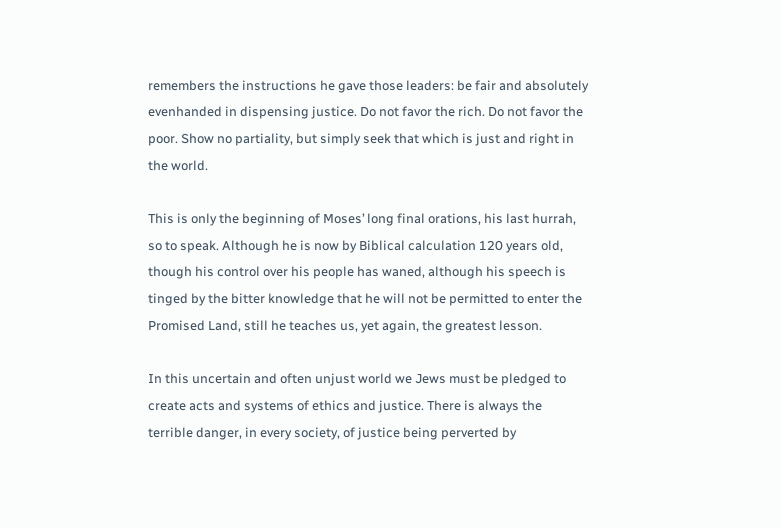remembers the instructions he gave those leaders: be fair and absolutely evenhanded in dispensing justice. Do not favor the rich. Do not favor the poor. Show no partiality, but simply seek that which is just and right in the world.

This is only the beginning of Moses’ long final orations, his last hurrah, so to speak. Although he is now by Biblical calculation 120 years old, though his control over his people has waned, although his speech is tinged by the bitter knowledge that he will not be permitted to enter the Promised Land, still he teaches us, yet again, the greatest lesson.

In this uncertain and often unjust world we Jews must be pledged to create acts and systems of ethics and justice. There is always the terrible danger, in every society, of justice being perverted by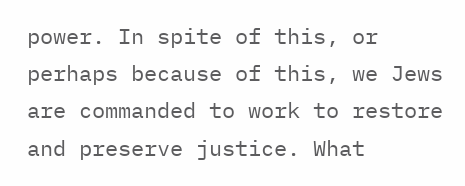power. In spite of this, or perhaps because of this, we Jews are commanded to work to restore and preserve justice. What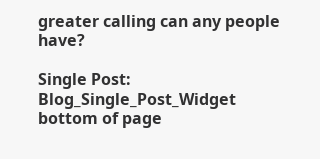greater calling can any people have?

Single Post: Blog_Single_Post_Widget
bottom of page